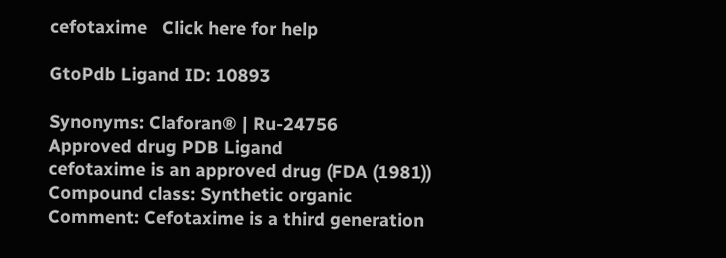cefotaxime   Click here for help

GtoPdb Ligand ID: 10893

Synonyms: Claforan® | Ru-24756
Approved drug PDB Ligand
cefotaxime is an approved drug (FDA (1981))
Compound class: Synthetic organic
Comment: Cefotaxime is a third generation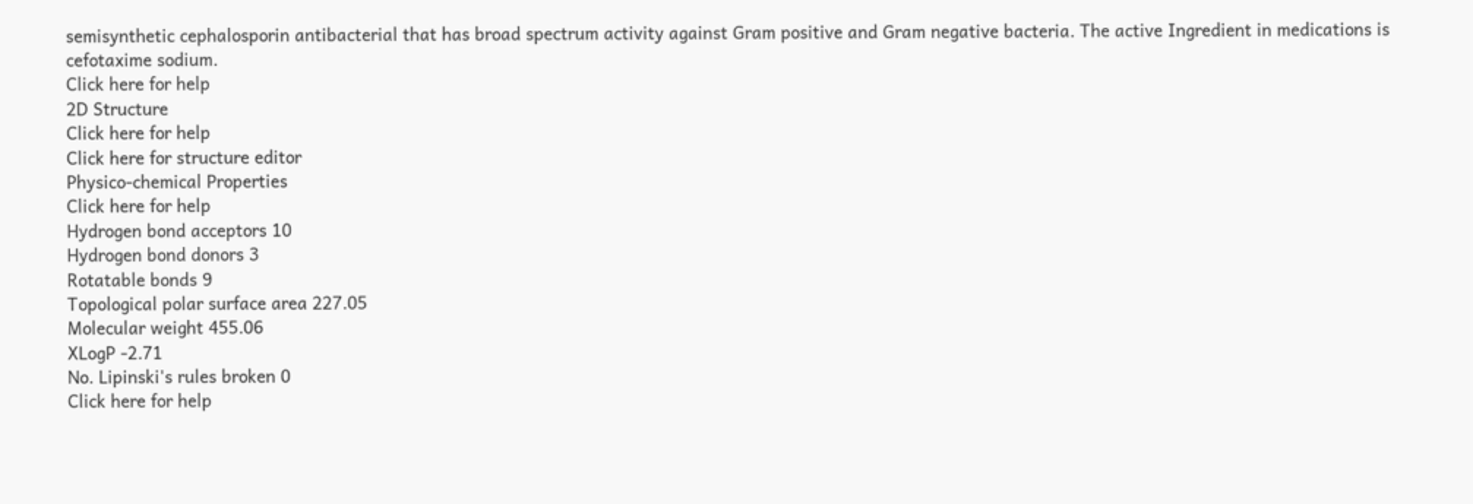semisynthetic cephalosporin antibacterial that has broad spectrum activity against Gram positive and Gram negative bacteria. The active Ingredient in medications is cefotaxime sodium.
Click here for help
2D Structure
Click here for help
Click here for structure editor
Physico-chemical Properties
Click here for help
Hydrogen bond acceptors 10
Hydrogen bond donors 3
Rotatable bonds 9
Topological polar surface area 227.05
Molecular weight 455.06
XLogP -2.71
No. Lipinski's rules broken 0
Click here for help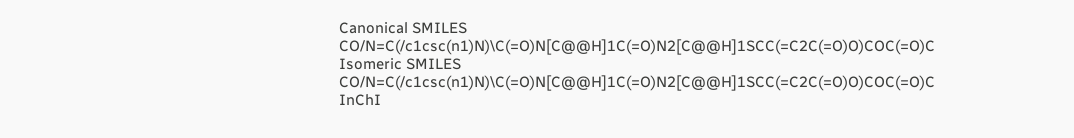Canonical SMILES CO/N=C(/c1csc(n1)N)\C(=O)N[C@@H]1C(=O)N2[C@@H]1SCC(=C2C(=O)O)COC(=O)C
Isomeric SMILES CO/N=C(/c1csc(n1)N)\C(=O)N[C@@H]1C(=O)N2[C@@H]1SCC(=C2C(=O)O)COC(=O)C
InChI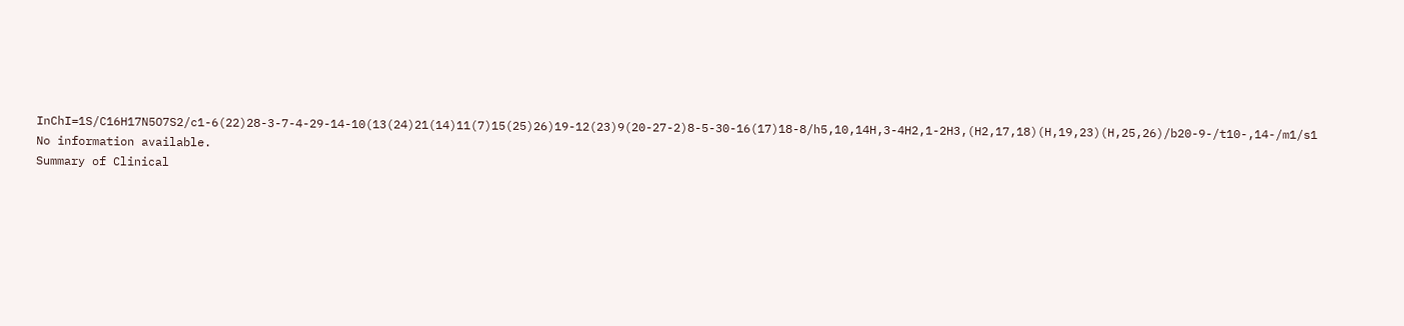InChI=1S/C16H17N5O7S2/c1-6(22)28-3-7-4-29-14-10(13(24)21(14)11(7)15(25)26)19-12(23)9(20-27-2)8-5-30-16(17)18-8/h5,10,14H,3-4H2,1-2H3,(H2,17,18)(H,19,23)(H,25,26)/b20-9-/t10-,14-/m1/s1
No information available.
Summary of Clinical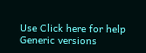Use Click here for help
Generic versions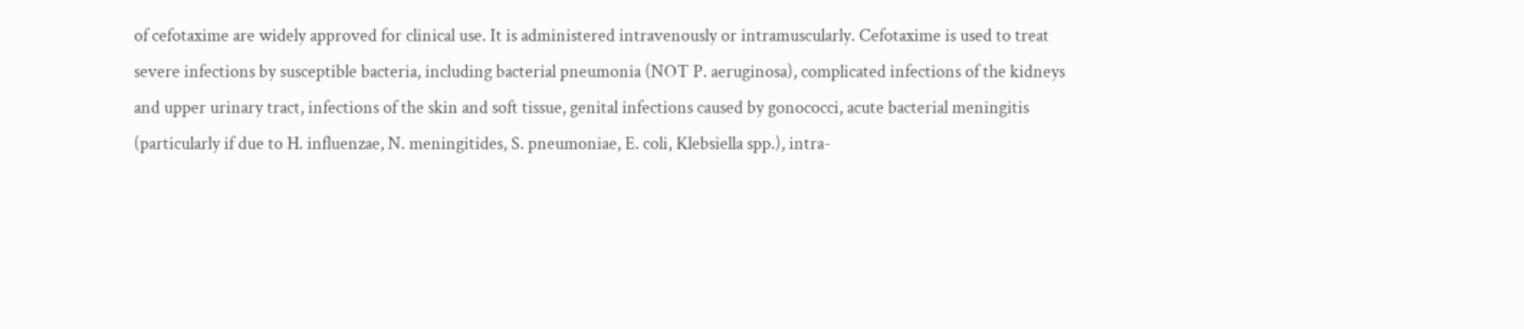of cefotaxime are widely approved for clinical use. It is administered intravenously or intramuscularly. Cefotaxime is used to treat severe infections by susceptible bacteria, including bacterial pneumonia (NOT P. aeruginosa), complicated infections of the kidneys and upper urinary tract, infections of the skin and soft tissue, genital infections caused by gonococci, acute bacterial meningitis (particularly if due to H. influenzae, N. meningitides, S. pneumoniae, E. coli, Klebsiella spp.), intra-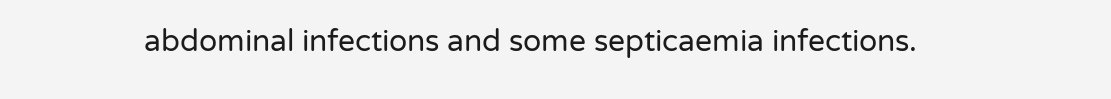abdominal infections and some septicaemia infections.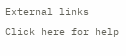External links Click here for help